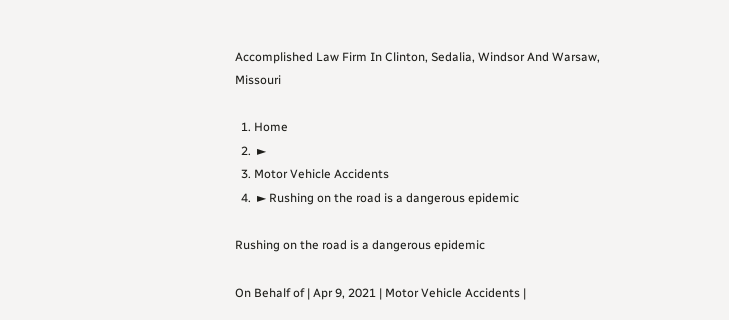Accomplished Law Firm In Clinton, Sedalia, Windsor And Warsaw, Missouri

  1. Home
  2.  ►
  3. Motor Vehicle Accidents
  4.  ► Rushing on the road is a dangerous epidemic

Rushing on the road is a dangerous epidemic

On Behalf of | Apr 9, 2021 | Motor Vehicle Accidents |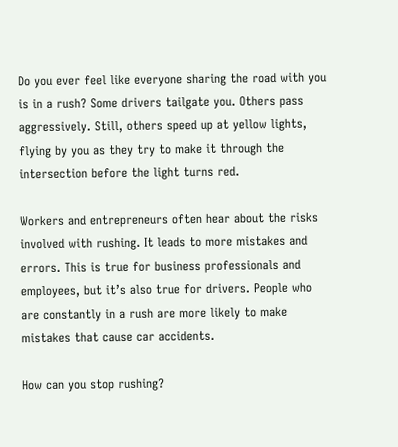Do you ever feel like everyone sharing the road with you is in a rush? Some drivers tailgate you. Others pass aggressively. Still, others speed up at yellow lights, flying by you as they try to make it through the intersection before the light turns red.

Workers and entrepreneurs often hear about the risks involved with rushing. It leads to more mistakes and errors. This is true for business professionals and employees, but it’s also true for drivers. People who are constantly in a rush are more likely to make mistakes that cause car accidents.

How can you stop rushing?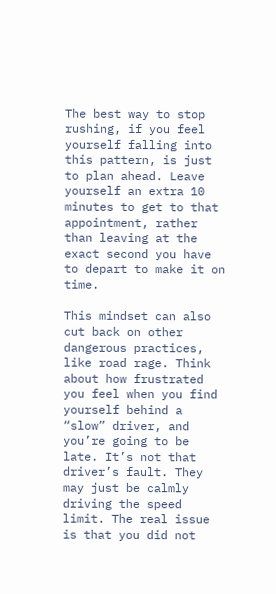The best way to stop rushing, if you feel yourself falling into this pattern, is just to plan ahead. Leave yourself an extra 10 minutes to get to that appointment, rather than leaving at the exact second you have to depart to make it on time.

This mindset can also cut back on other dangerous practices, like road rage. Think about how frustrated you feel when you find yourself behind a “slow” driver, and you’re going to be late. It’s not that driver’s fault. They may just be calmly driving the speed limit. The real issue is that you did not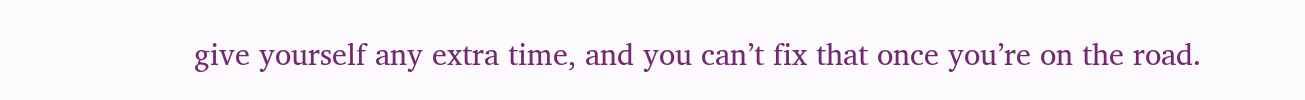give yourself any extra time, and you can’t fix that once you’re on the road.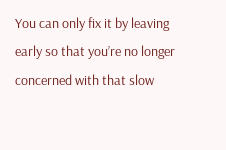You can only fix it by leaving early so that you’re no longer concerned with that slow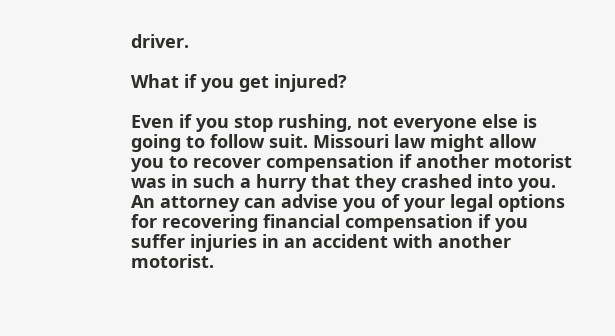driver.

What if you get injured?

Even if you stop rushing, not everyone else is going to follow suit. Missouri law might allow you to recover compensation if another motorist was in such a hurry that they crashed into you. An attorney can advise you of your legal options for recovering financial compensation if you suffer injuries in an accident with another motorist.